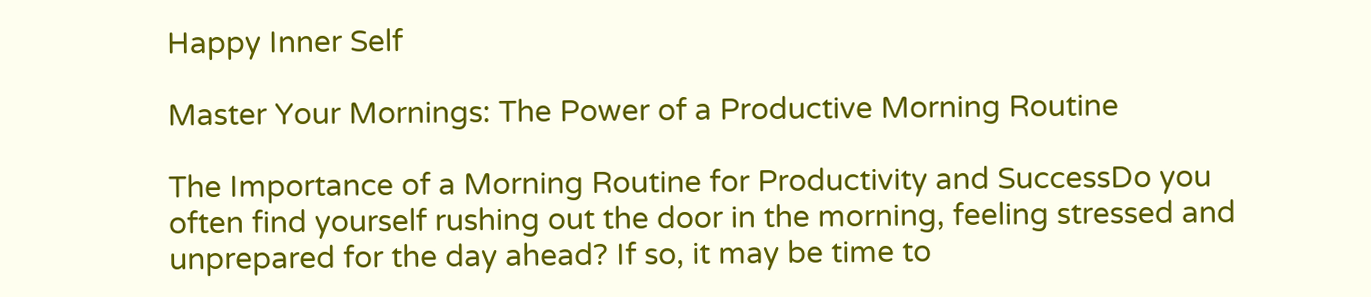Happy Inner Self

Master Your Mornings: The Power of a Productive Morning Routine

The Importance of a Morning Routine for Productivity and SuccessDo you often find yourself rushing out the door in the morning, feeling stressed and unprepared for the day ahead? If so, it may be time to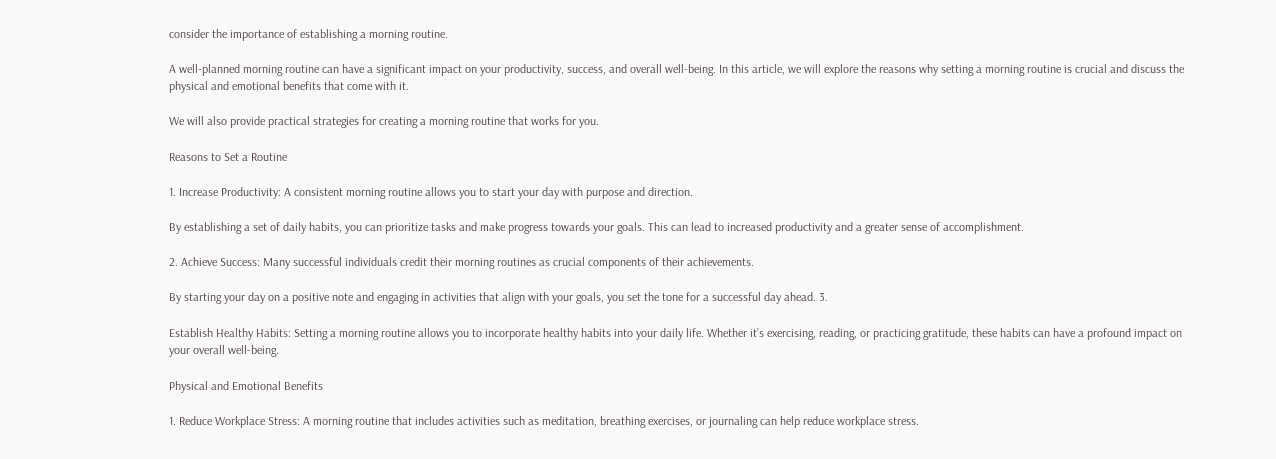consider the importance of establishing a morning routine.

A well-planned morning routine can have a significant impact on your productivity, success, and overall well-being. In this article, we will explore the reasons why setting a morning routine is crucial and discuss the physical and emotional benefits that come with it.

We will also provide practical strategies for creating a morning routine that works for you.

Reasons to Set a Routine

1. Increase Productivity: A consistent morning routine allows you to start your day with purpose and direction.

By establishing a set of daily habits, you can prioritize tasks and make progress towards your goals. This can lead to increased productivity and a greater sense of accomplishment.

2. Achieve Success: Many successful individuals credit their morning routines as crucial components of their achievements.

By starting your day on a positive note and engaging in activities that align with your goals, you set the tone for a successful day ahead. 3.

Establish Healthy Habits: Setting a morning routine allows you to incorporate healthy habits into your daily life. Whether it’s exercising, reading, or practicing gratitude, these habits can have a profound impact on your overall well-being.

Physical and Emotional Benefits

1. Reduce Workplace Stress: A morning routine that includes activities such as meditation, breathing exercises, or journaling can help reduce workplace stress.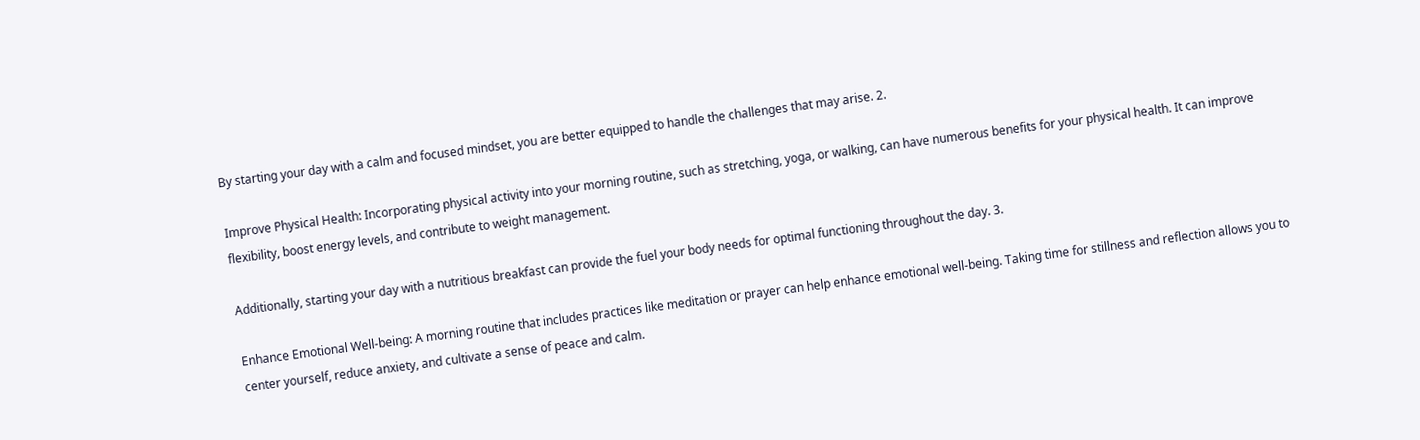By starting your day with a calm and focused mindset, you are better equipped to handle the challenges that may arise. 2.

Improve Physical Health: Incorporating physical activity into your morning routine, such as stretching, yoga, or walking, can have numerous benefits for your physical health. It can improve flexibility, boost energy levels, and contribute to weight management.

Additionally, starting your day with a nutritious breakfast can provide the fuel your body needs for optimal functioning throughout the day. 3.

Enhance Emotional Well-being: A morning routine that includes practices like meditation or prayer can help enhance emotional well-being. Taking time for stillness and reflection allows you to center yourself, reduce anxiety, and cultivate a sense of peace and calm.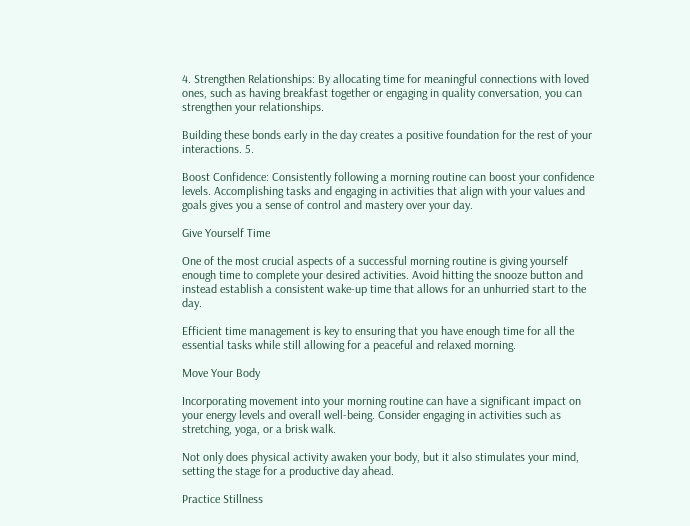4. Strengthen Relationships: By allocating time for meaningful connections with loved ones, such as having breakfast together or engaging in quality conversation, you can strengthen your relationships.

Building these bonds early in the day creates a positive foundation for the rest of your interactions. 5.

Boost Confidence: Consistently following a morning routine can boost your confidence levels. Accomplishing tasks and engaging in activities that align with your values and goals gives you a sense of control and mastery over your day.

Give Yourself Time

One of the most crucial aspects of a successful morning routine is giving yourself enough time to complete your desired activities. Avoid hitting the snooze button and instead establish a consistent wake-up time that allows for an unhurried start to the day.

Efficient time management is key to ensuring that you have enough time for all the essential tasks while still allowing for a peaceful and relaxed morning.

Move Your Body

Incorporating movement into your morning routine can have a significant impact on your energy levels and overall well-being. Consider engaging in activities such as stretching, yoga, or a brisk walk.

Not only does physical activity awaken your body, but it also stimulates your mind, setting the stage for a productive day ahead.

Practice Stillness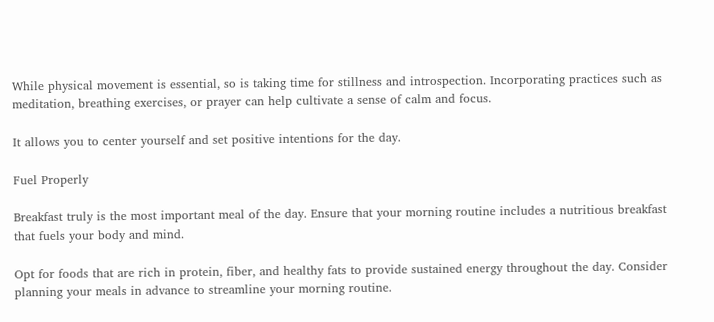While physical movement is essential, so is taking time for stillness and introspection. Incorporating practices such as meditation, breathing exercises, or prayer can help cultivate a sense of calm and focus.

It allows you to center yourself and set positive intentions for the day.

Fuel Properly

Breakfast truly is the most important meal of the day. Ensure that your morning routine includes a nutritious breakfast that fuels your body and mind.

Opt for foods that are rich in protein, fiber, and healthy fats to provide sustained energy throughout the day. Consider planning your meals in advance to streamline your morning routine.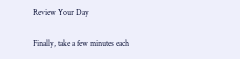Review Your Day

Finally, take a few minutes each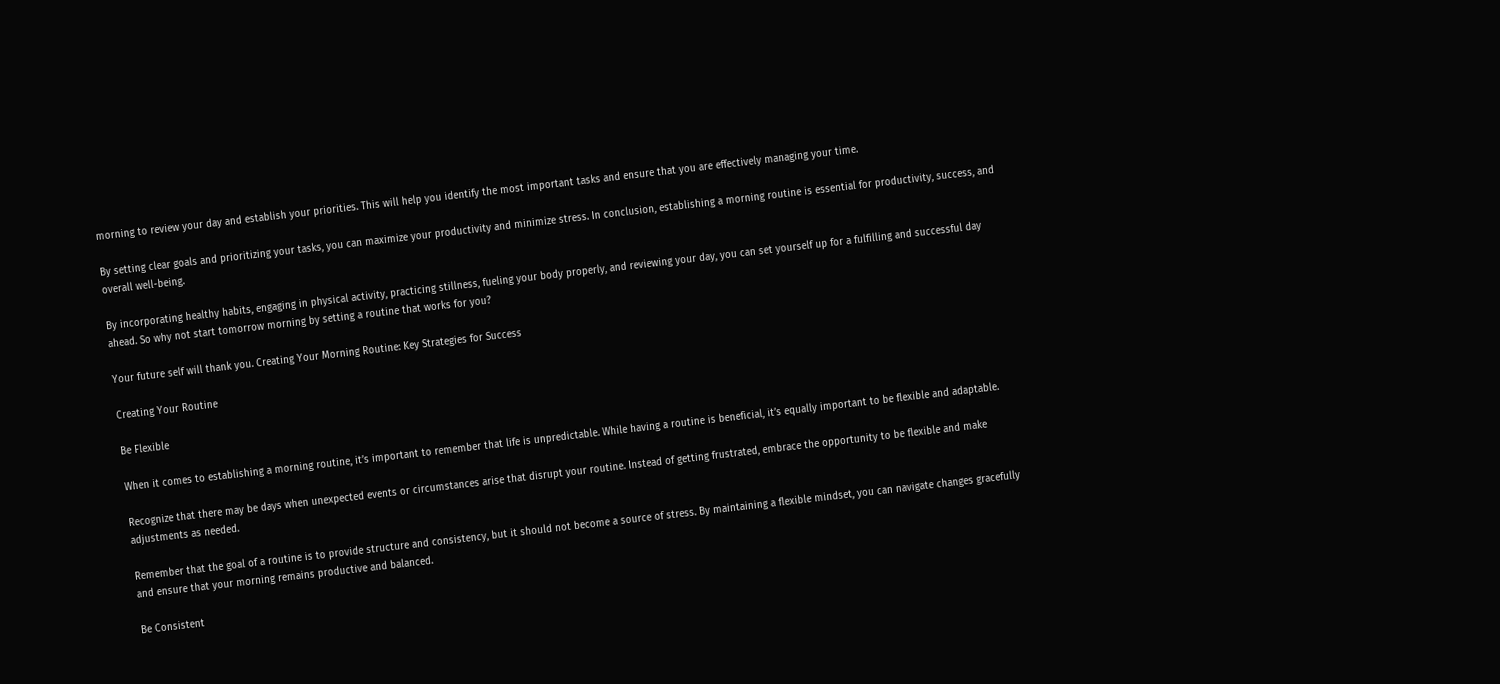morning to review your day and establish your priorities. This will help you identify the most important tasks and ensure that you are effectively managing your time.

By setting clear goals and prioritizing your tasks, you can maximize your productivity and minimize stress. In conclusion, establishing a morning routine is essential for productivity, success, and overall well-being.

By incorporating healthy habits, engaging in physical activity, practicing stillness, fueling your body properly, and reviewing your day, you can set yourself up for a fulfilling and successful day ahead. So why not start tomorrow morning by setting a routine that works for you?

Your future self will thank you. Creating Your Morning Routine: Key Strategies for Success

Creating Your Routine

Be Flexible

When it comes to establishing a morning routine, it’s important to remember that life is unpredictable. While having a routine is beneficial, it’s equally important to be flexible and adaptable.

Recognize that there may be days when unexpected events or circumstances arise that disrupt your routine. Instead of getting frustrated, embrace the opportunity to be flexible and make adjustments as needed.

Remember that the goal of a routine is to provide structure and consistency, but it should not become a source of stress. By maintaining a flexible mindset, you can navigate changes gracefully and ensure that your morning remains productive and balanced.

Be Consistent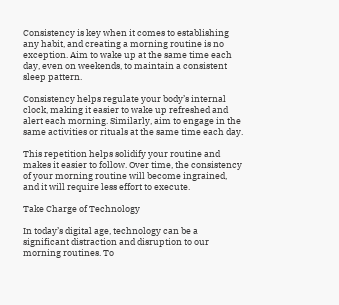Consistency is key when it comes to establishing any habit, and creating a morning routine is no exception. Aim to wake up at the same time each day, even on weekends, to maintain a consistent sleep pattern.

Consistency helps regulate your body’s internal clock, making it easier to wake up refreshed and alert each morning. Similarly, aim to engage in the same activities or rituals at the same time each day.

This repetition helps solidify your routine and makes it easier to follow. Over time, the consistency of your morning routine will become ingrained, and it will require less effort to execute.

Take Charge of Technology

In today’s digital age, technology can be a significant distraction and disruption to our morning routines. To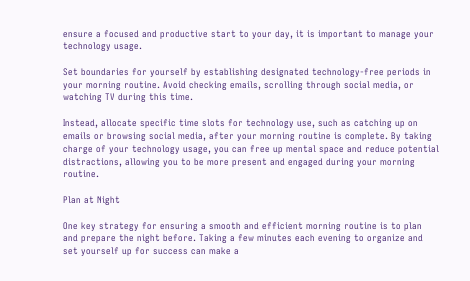ensure a focused and productive start to your day, it is important to manage your technology usage.

Set boundaries for yourself by establishing designated technology-free periods in your morning routine. Avoid checking emails, scrolling through social media, or watching TV during this time.

Instead, allocate specific time slots for technology use, such as catching up on emails or browsing social media, after your morning routine is complete. By taking charge of your technology usage, you can free up mental space and reduce potential distractions, allowing you to be more present and engaged during your morning routine.

Plan at Night

One key strategy for ensuring a smooth and efficient morning routine is to plan and prepare the night before. Taking a few minutes each evening to organize and set yourself up for success can make a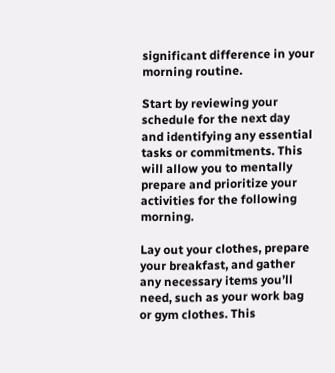significant difference in your morning routine.

Start by reviewing your schedule for the next day and identifying any essential tasks or commitments. This will allow you to mentally prepare and prioritize your activities for the following morning.

Lay out your clothes, prepare your breakfast, and gather any necessary items you’ll need, such as your work bag or gym clothes. This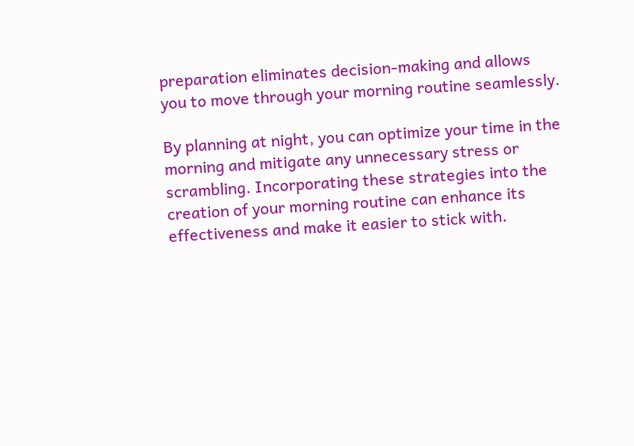preparation eliminates decision-making and allows you to move through your morning routine seamlessly.

By planning at night, you can optimize your time in the morning and mitigate any unnecessary stress or scrambling. Incorporating these strategies into the creation of your morning routine can enhance its effectiveness and make it easier to stick with.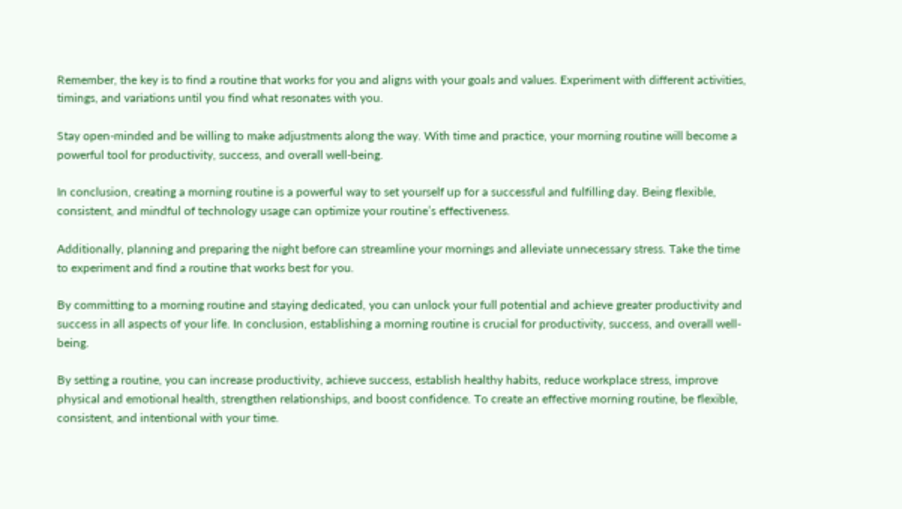Remember, the key is to find a routine that works for you and aligns with your goals and values. Experiment with different activities, timings, and variations until you find what resonates with you.

Stay open-minded and be willing to make adjustments along the way. With time and practice, your morning routine will become a powerful tool for productivity, success, and overall well-being.

In conclusion, creating a morning routine is a powerful way to set yourself up for a successful and fulfilling day. Being flexible, consistent, and mindful of technology usage can optimize your routine’s effectiveness.

Additionally, planning and preparing the night before can streamline your mornings and alleviate unnecessary stress. Take the time to experiment and find a routine that works best for you.

By committing to a morning routine and staying dedicated, you can unlock your full potential and achieve greater productivity and success in all aspects of your life. In conclusion, establishing a morning routine is crucial for productivity, success, and overall well-being.

By setting a routine, you can increase productivity, achieve success, establish healthy habits, reduce workplace stress, improve physical and emotional health, strengthen relationships, and boost confidence. To create an effective morning routine, be flexible, consistent, and intentional with your time.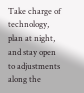Take charge of technology, plan at night, and stay open to adjustments along the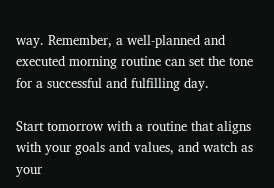way. Remember, a well-planned and executed morning routine can set the tone for a successful and fulfilling day.

Start tomorrow with a routine that aligns with your goals and values, and watch as your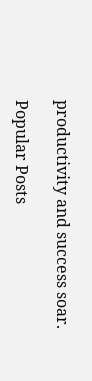productivity and success soar.

Popular Posts